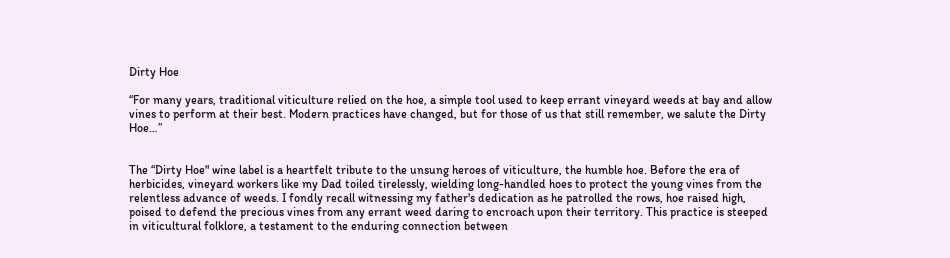Dirty Hoe

“For many years, traditional viticulture relied on the hoe, a simple tool used to keep errant vineyard weeds at bay and allow vines to perform at their best. Modern practices have changed, but for those of us that still remember, we salute the Dirty Hoe…”


The “Dirty Hoe" wine label is a heartfelt tribute to the unsung heroes of viticulture, the humble hoe. Before the era of herbicides, vineyard workers like my Dad toiled tirelessly, wielding long-handled hoes to protect the young vines from the relentless advance of weeds. I fondly recall witnessing my father's dedication as he patrolled the rows, hoe raised high, poised to defend the precious vines from any errant weed daring to encroach upon their territory. This practice is steeped in viticultural folklore, a testament to the enduring connection between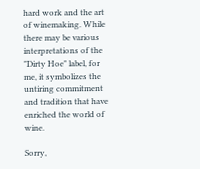hard work and the art of winemaking. While there may be various interpretations of the "Dirty Hoe" label, for me, it symbolizes the untiring commitment and tradition that have enriched the world of wine.

Sorry,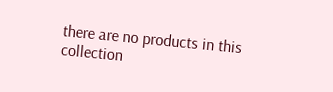there are no products in this collection